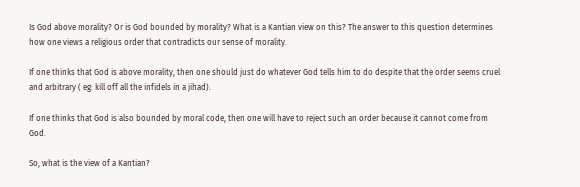Is God above morality? Or is God bounded by morality? What is a Kantian view on this? The answer to this question determines how one views a religious order that contradicts our sense of morality.

If one thinks that God is above morality, then one should just do whatever God tells him to do despite that the order seems cruel and arbitrary ( eg: kill off all the infidels in a jihad).

If one thinks that God is also bounded by moral code, then one will have to reject such an order because it cannot come from God.

So, what is the view of a Kantian?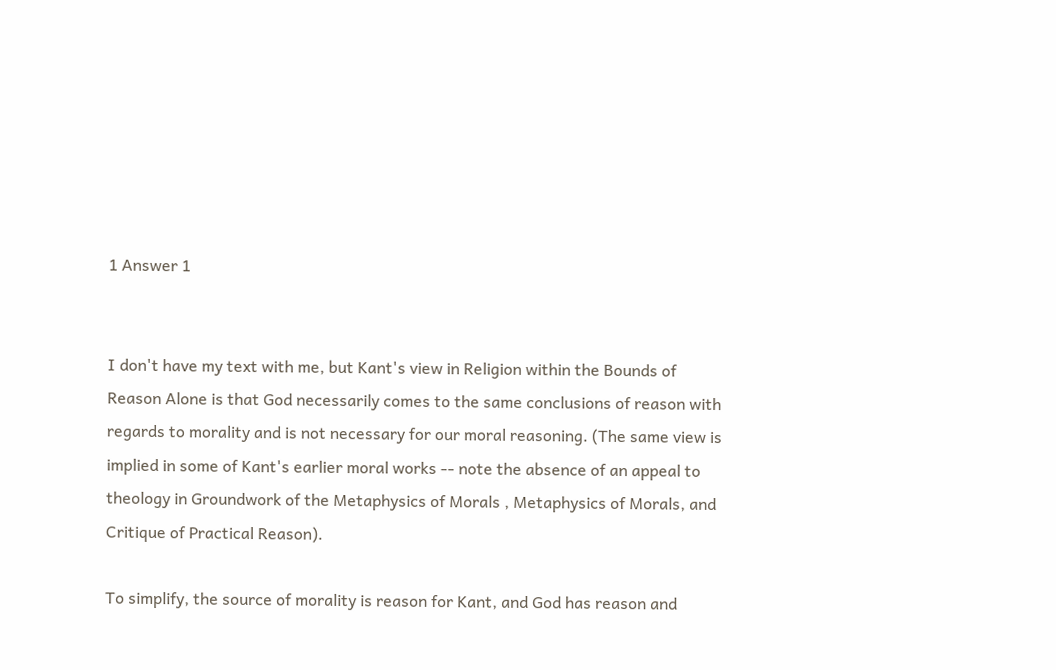1 Answer 1


I don't have my text with me, but Kant's view in Religion within the Bounds of Reason Alone is that God necessarily comes to the same conclusions of reason with regards to morality and is not necessary for our moral reasoning. (The same view is implied in some of Kant's earlier moral works -- note the absence of an appeal to theology in Groundwork of the Metaphysics of Morals , Metaphysics of Morals, and Critique of Practical Reason).

To simplify, the source of morality is reason for Kant, and God has reason and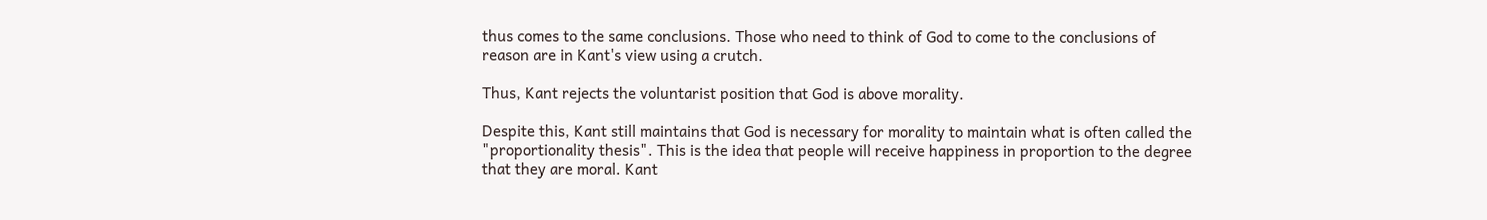thus comes to the same conclusions. Those who need to think of God to come to the conclusions of reason are in Kant's view using a crutch.

Thus, Kant rejects the voluntarist position that God is above morality.

Despite this, Kant still maintains that God is necessary for morality to maintain what is often called the "proportionality thesis". This is the idea that people will receive happiness in proportion to the degree that they are moral. Kant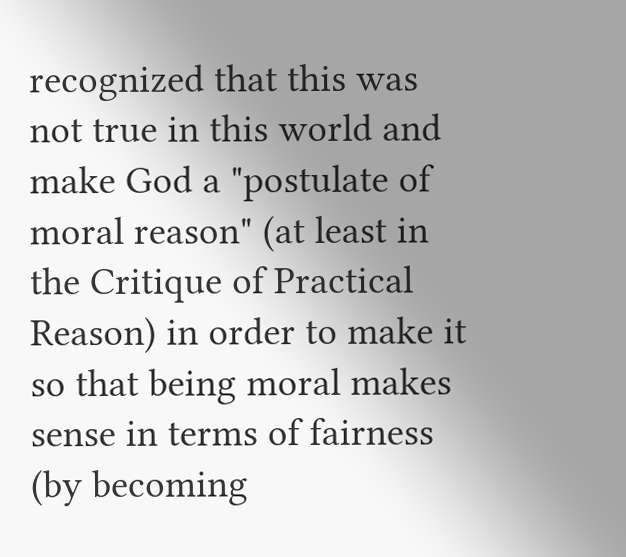recognized that this was not true in this world and make God a "postulate of moral reason" (at least in the Critique of Practical Reason) in order to make it so that being moral makes sense in terms of fairness (by becoming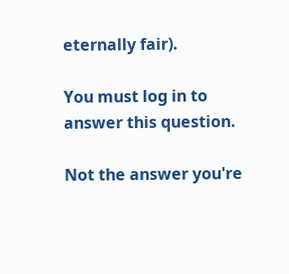eternally fair).

You must log in to answer this question.

Not the answer you're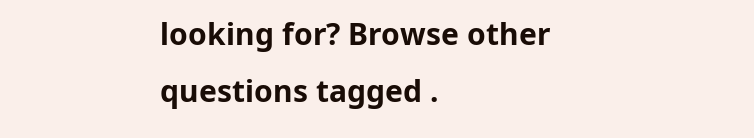looking for? Browse other questions tagged .